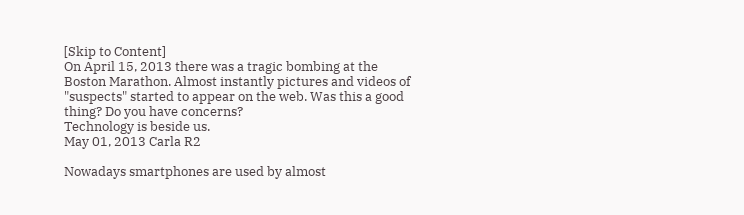[Skip to Content]
On April 15, 2013 there was a tragic bombing at the Boston Marathon. Almost instantly pictures and videos of "suspects" started to appear on the web. Was this a good thing? Do you have concerns?
Technology is beside us.
May 01, 2013 Carla R2

Nowadays smartphones are used by almost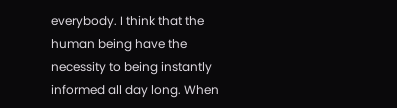everybody. I think that the human being have the necessity to being instantly informed all day long. When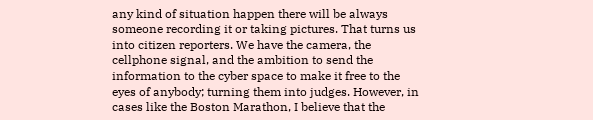any kind of situation happen there will be always someone recording it or taking pictures. That turns us into citizen reporters. We have the camera, the cellphone signal, and the ambition to send the information to the cyber space to make it free to the eyes of anybody; turning them into judges. However, in cases like the Boston Marathon, I believe that the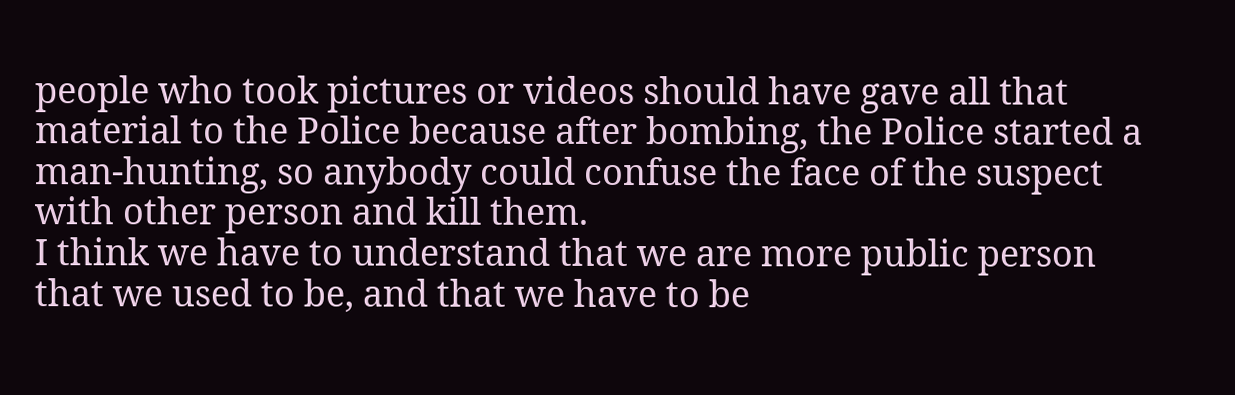people who took pictures or videos should have gave all that material to the Police because after bombing, the Police started a man-hunting, so anybody could confuse the face of the suspect with other person and kill them.
I think we have to understand that we are more public person that we used to be, and that we have to be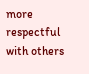more respectful with others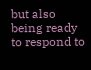but also being ready to respond to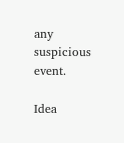any suspicious event.

Idea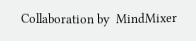Collaboration by  MindMixer